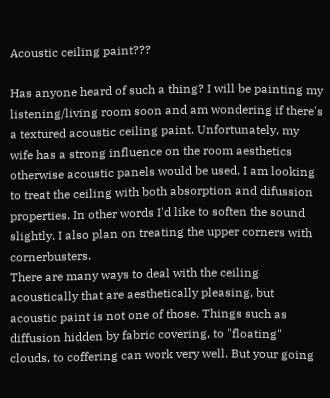Acoustic ceiling paint???

Has anyone heard of such a thing? I will be painting my listening/living room soon and am wondering if there's a textured acoustic ceiling paint. Unfortunately, my wife has a strong influence on the room aesthetics otherwise acoustic panels would be used. I am looking to treat the ceiling with both absorption and difussion properties. In other words I'd like to soften the sound slightly. I also plan on treating the upper corners with cornerbusters.
There are many ways to deal with the ceiling acoustically that are aesthetically pleasing, but acoustic paint is not one of those. Things such as diffusion hidden by fabric covering, to "floating" clouds, to coffering can work very well. But your going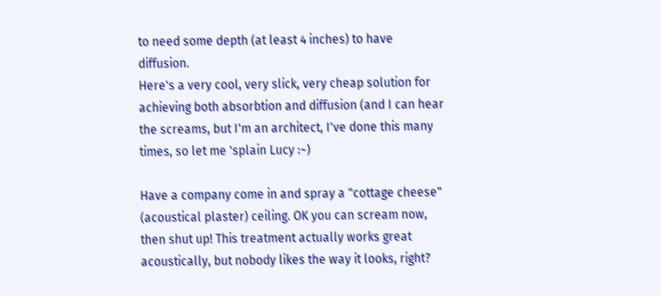to need some depth (at least 4 inches) to have diffusion.
Here's a very cool, very slick, very cheap solution for achieving both absorbtion and diffusion (and I can hear the screams, but I'm an architect, I've done this many times, so let me 'splain Lucy :~)

Have a company come in and spray a "cottage cheese" (acoustical plaster) ceiling. OK you can scream now, then shut up! This treatment actually works great acoustically, but nobody likes the way it looks, right?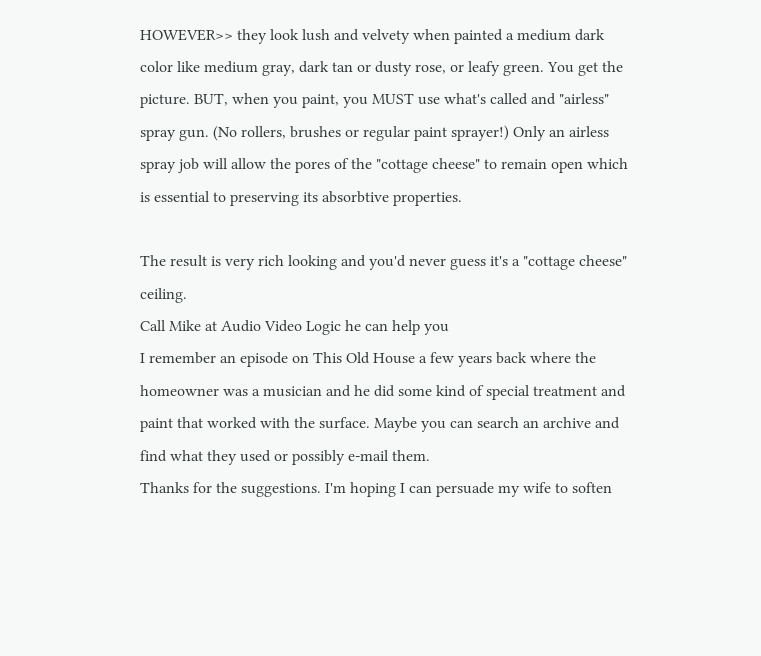HOWEVER>> they look lush and velvety when painted a medium dark color like medium gray, dark tan or dusty rose, or leafy green. You get the picture. BUT, when you paint, you MUST use what's called and "airless" spray gun. (No rollers, brushes or regular paint sprayer!) Only an airless spray job will allow the pores of the "cottage cheese" to remain open which is essential to preserving its absorbtive properties.

The result is very rich looking and you'd never guess it's a "cottage cheese" ceiling.
Call Mike at Audio Video Logic he can help you
I remember an episode on This Old House a few years back where the homeowner was a musician and he did some kind of special treatment and paint that worked with the surface. Maybe you can search an archive and find what they used or possibly e-mail them.
Thanks for the suggestions. I'm hoping I can persuade my wife to soften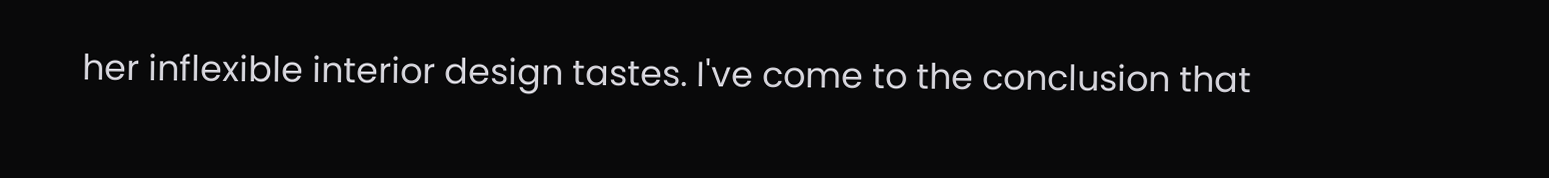her inflexible interior design tastes. I've come to the conclusion that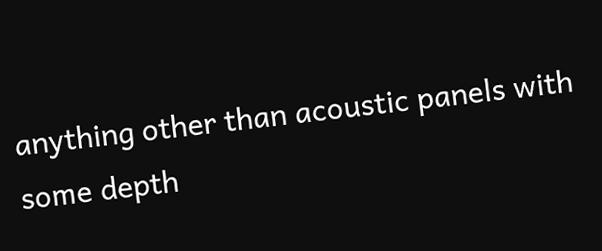anything other than acoustic panels with some depth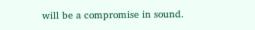will be a compromise in sound.